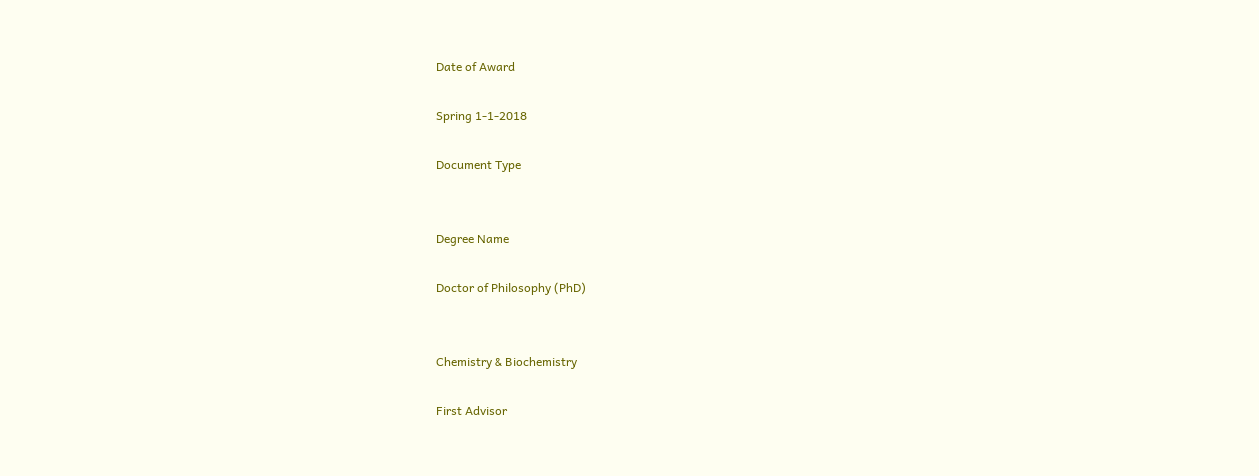Date of Award

Spring 1-1-2018

Document Type


Degree Name

Doctor of Philosophy (PhD)


Chemistry & Biochemistry

First Advisor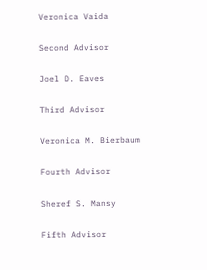Veronica Vaida

Second Advisor

Joel D. Eaves

Third Advisor

Veronica M. Bierbaum

Fourth Advisor

Sheref S. Mansy

Fifth Advisor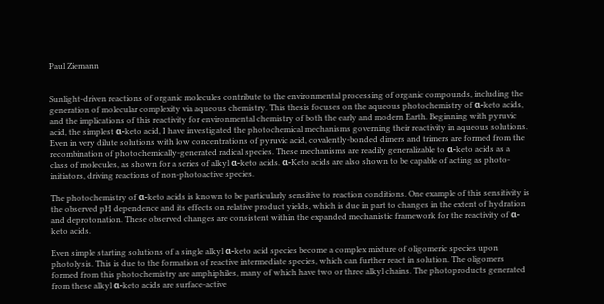Paul Ziemann


Sunlight-driven reactions of organic molecules contribute to the environmental processing of organic compounds, including the generation of molecular complexity via aqueous chemistry. This thesis focuses on the aqueous photochemistry of α-keto acids, and the implications of this reactivity for environmental chemistry of both the early and modern Earth. Beginning with pyruvic acid, the simplest α-keto acid, I have investigated the photochemical mechanisms governing their reactivity in aqueous solutions. Even in very dilute solutions with low concentrations of pyruvic acid, covalently-bonded dimers and trimers are formed from the recombination of photochemically-generated radical species. These mechanisms are readily generalizable to α-keto acids as a class of molecules, as shown for a series of alkyl α-keto acids. α-Keto acids are also shown to be capable of acting as photo-initiators, driving reactions of non-photoactive species.

The photochemistry of α-keto acids is known to be particularly sensitive to reaction conditions. One example of this sensitivity is the observed pH dependence and its effects on relative product yields, which is due in part to changes in the extent of hydration and deprotonation. These observed changes are consistent within the expanded mechanistic framework for the reactivity of α-keto acids.

Even simple starting solutions of a single alkyl α-keto acid species become a complex mixture of oligomeric species upon photolysis. This is due to the formation of reactive intermediate species, which can further react in solution. The oligomers formed from this photochemistry are amphiphiles, many of which have two or three alkyl chains. The photoproducts generated from these alkyl α-keto acids are surface-active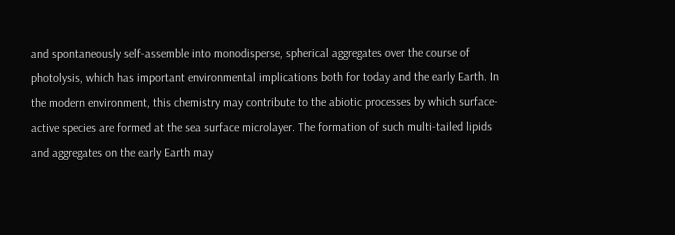and spontaneously self-assemble into monodisperse, spherical aggregates over the course of photolysis, which has important environmental implications both for today and the early Earth. In the modern environment, this chemistry may contribute to the abiotic processes by which surface-active species are formed at the sea surface microlayer. The formation of such multi-tailed lipids and aggregates on the early Earth may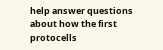help answer questions about how the first protocells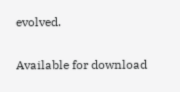evolved.

Available for download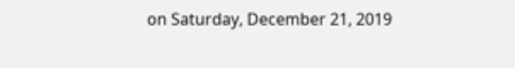on Saturday, December 21, 2019